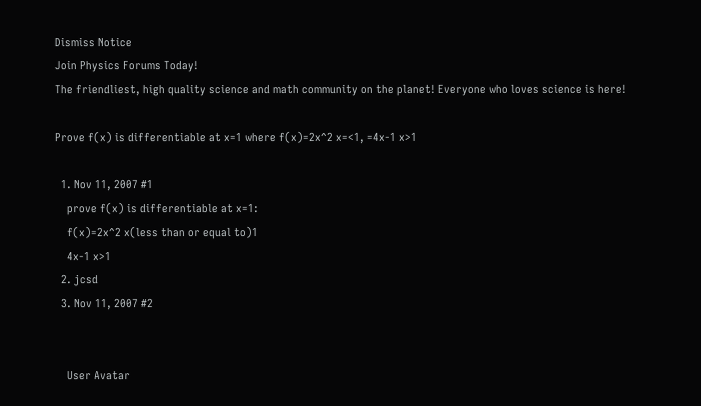Dismiss Notice
Join Physics Forums Today!
The friendliest, high quality science and math community on the planet! Everyone who loves science is here!

Prove f(x) is differentiable at x=1 where f(x)=2x^2 x=<1, =4x-1 x>1

  1. Nov 11, 2007 #1
    prove f(x) is differentiable at x=1:
    f(x)=2x^2 x(less than or equal to)1
    4x-1 x>1
  2. jcsd
  3. Nov 11, 2007 #2


    User Avatar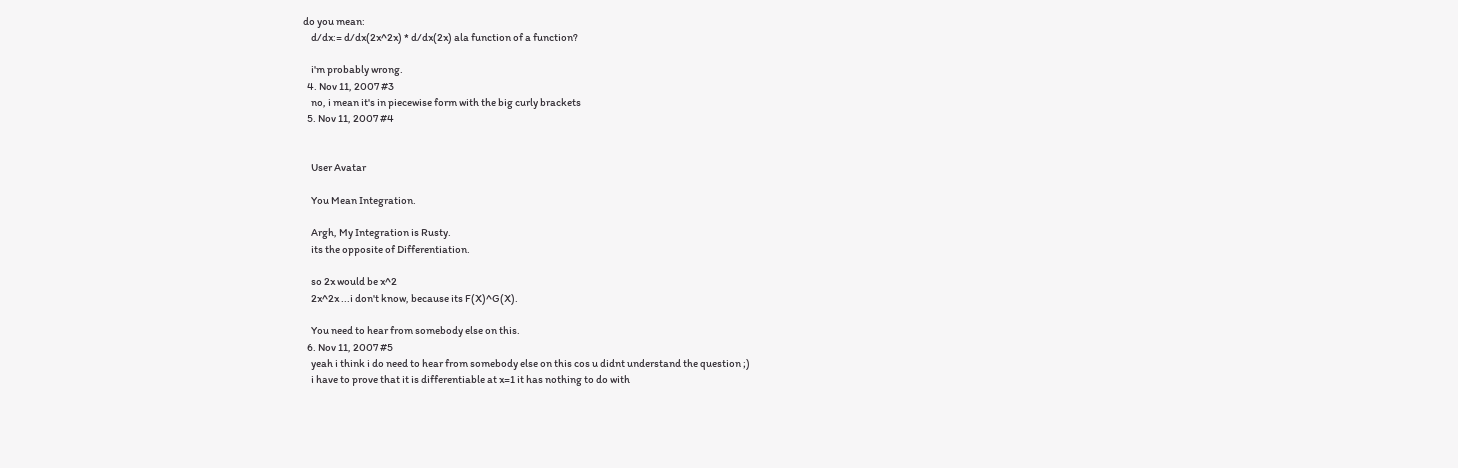do you mean:
    d/dx:= d/dx(2x^2x) * d/dx(2x) ala function of a function?

    i'm probably wrong.
  4. Nov 11, 2007 #3
    no, i mean it's in piecewise form with the big curly brackets
  5. Nov 11, 2007 #4


    User Avatar

    You Mean Integration.

    Argh, My Integration is Rusty.
    its the opposite of Differentiation.

    so 2x would be x^2
    2x^2x ...i don't know, because its F(X)^G(X).

    You need to hear from somebody else on this.
  6. Nov 11, 2007 #5
    yeah i think i do need to hear from somebody else on this cos u didnt understand the question ;)
    i have to prove that it is differentiable at x=1 it has nothing to do with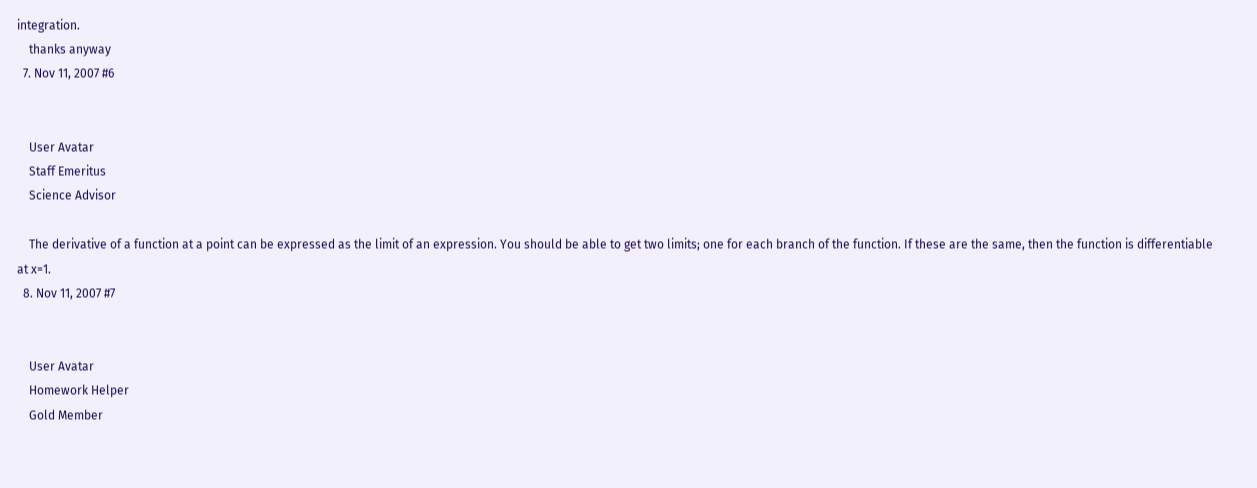integration.
    thanks anyway
  7. Nov 11, 2007 #6


    User Avatar
    Staff Emeritus
    Science Advisor

    The derivative of a function at a point can be expressed as the limit of an expression. You should be able to get two limits; one for each branch of the function. If these are the same, then the function is differentiable at x=1.
  8. Nov 11, 2007 #7


    User Avatar
    Homework Helper
    Gold Member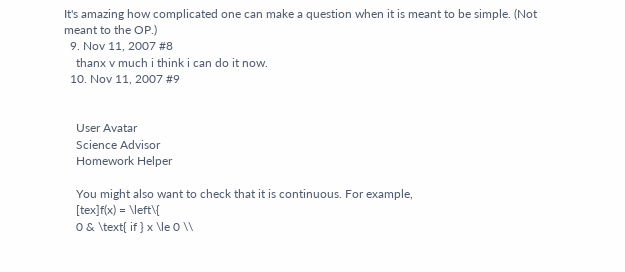It's amazing how complicated one can make a question when it is meant to be simple. (Not meant to the OP.)
  9. Nov 11, 2007 #8
    thanx v much i think i can do it now.
  10. Nov 11, 2007 #9


    User Avatar
    Science Advisor
    Homework Helper

    You might also want to check that it is continuous. For example,
    [tex]f(x) = \left\{
    0 & \text{ if } x \le 0 \\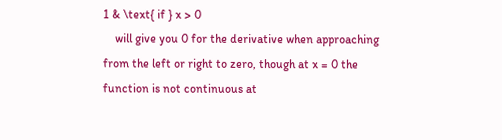1 & \text{ if } x > 0
    will give you 0 for the derivative when approaching from the left or right to zero, though at x = 0 the function is not continuous at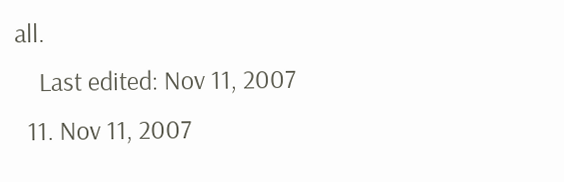all.
    Last edited: Nov 11, 2007
  11. Nov 11, 2007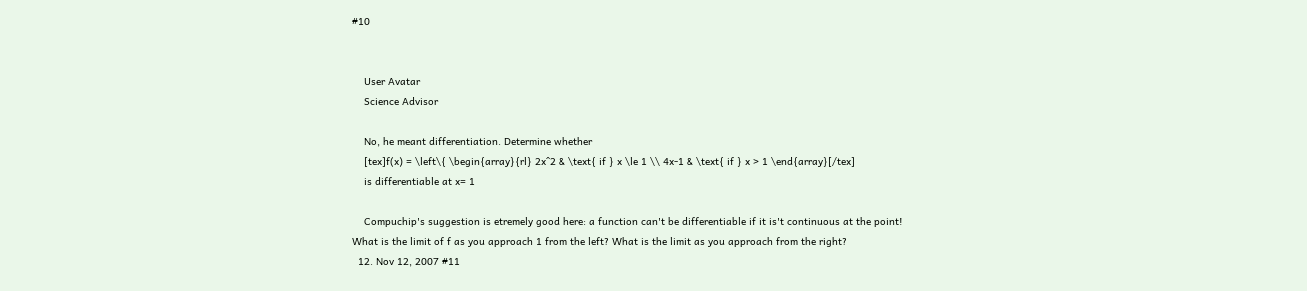#10


    User Avatar
    Science Advisor

    No, he meant differentiation. Determine whether
    [tex]f(x) = \left\{ \begin{array}{rl} 2x^2 & \text{ if } x \le 1 \\ 4x-1 & \text{ if } x > 1 \end{array}[/tex]
    is differentiable at x= 1

    Compuchip's suggestion is etremely good here: a function can't be differentiable if it is't continuous at the point! What is the limit of f as you approach 1 from the left? What is the limit as you approach from the right?
  12. Nov 12, 2007 #11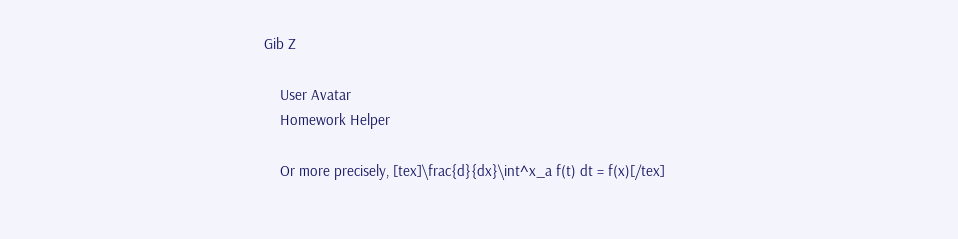Gib Z

    User Avatar
    Homework Helper

    Or more precisely, [tex]\frac{d}{dx}\int^x_a f(t) dt = f(x)[/tex]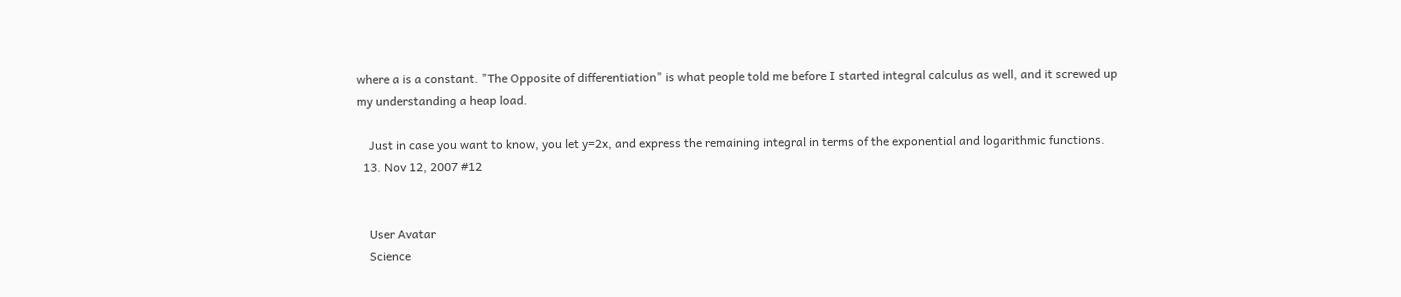where a is a constant. "The Opposite of differentiation" is what people told me before I started integral calculus as well, and it screwed up my understanding a heap load.

    Just in case you want to know, you let y=2x, and express the remaining integral in terms of the exponential and logarithmic functions.
  13. Nov 12, 2007 #12


    User Avatar
    Science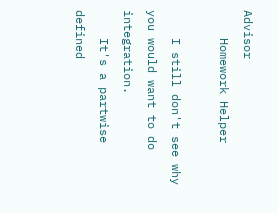Advisor
    Homework Helper

    I still don't see why you would want to do integration.
    It's a partwise defined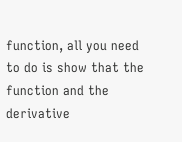function, all you need to do is show that the function and the derivative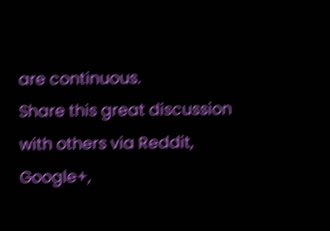are continuous.
Share this great discussion with others via Reddit, Google+,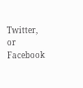Twitter, or Facebook